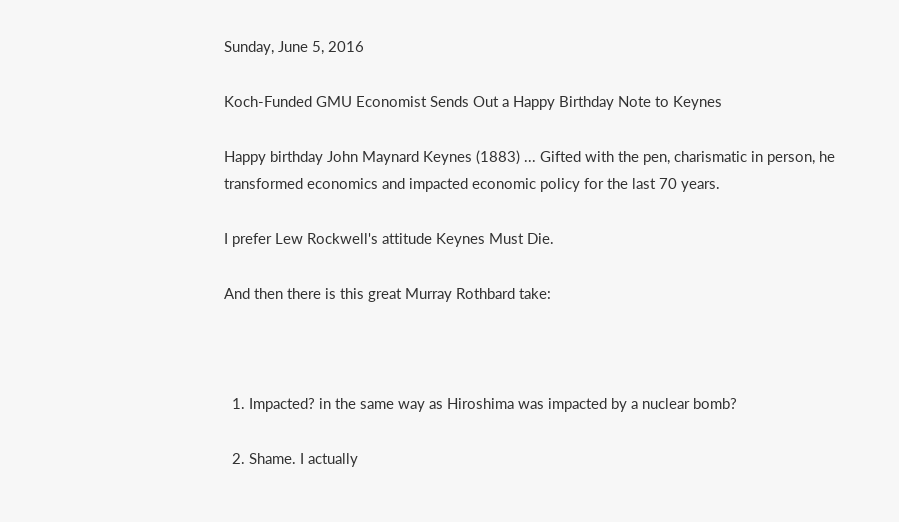Sunday, June 5, 2016

Koch-Funded GMU Economist Sends Out a Happy Birthday Note to Keynes

Happy birthday John Maynard Keynes (1883) ... Gifted with the pen, charismatic in person, he transformed economics and impacted economic policy for the last 70 years.

I prefer Lew Rockwell's attitude Keynes Must Die.

And then there is this great Murray Rothbard take:



  1. Impacted? in the same way as Hiroshima was impacted by a nuclear bomb?

  2. Shame. I actually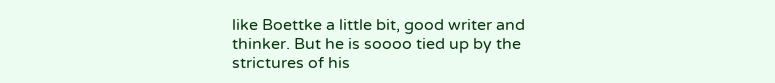like Boettke a little bit, good writer and thinker. But he is soooo tied up by the strictures of his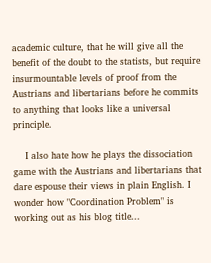academic culture, that he will give all the benefit of the doubt to the statists, but require insurmountable levels of proof from the Austrians and libertarians before he commits to anything that looks like a universal principle.

    I also hate how he plays the dissociation game with the Austrians and libertarians that dare espouse their views in plain English. I wonder how "Coordination Problem" is working out as his blog title...